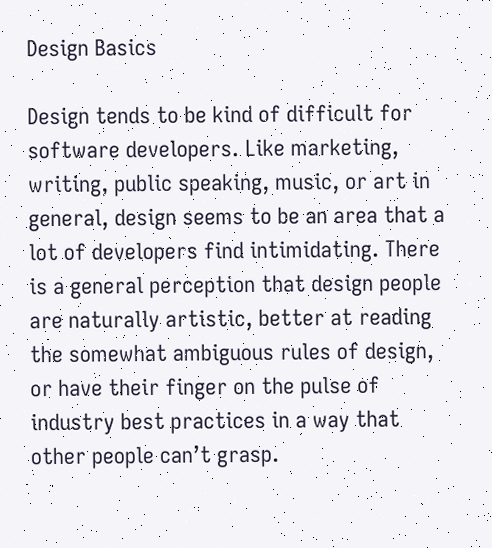Design Basics

Design tends to be kind of difficult for software developers. Like marketing, writing, public speaking, music, or art in general, design seems to be an area that a lot of developers find intimidating. There is a general perception that design people are naturally artistic, better at reading the somewhat ambiguous rules of design, or have their finger on the pulse of industry best practices in a way that other people can’t grasp.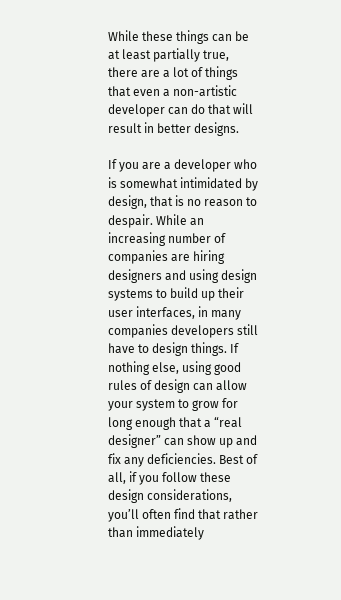While these things can be at least partially true, there are a lot of things that even a non-artistic developer can do that will result in better designs.

If you are a developer who is somewhat intimidated by design, that is no reason to despair. While an increasing number of companies are hiring designers and using design systems to build up their user interfaces, in many companies developers still have to design things. If nothing else, using good rules of design can allow your system to grow for long enough that a “real designer” can show up and fix any deficiencies. Best of all, if you follow these design considerations, you’ll often find that rather than immediately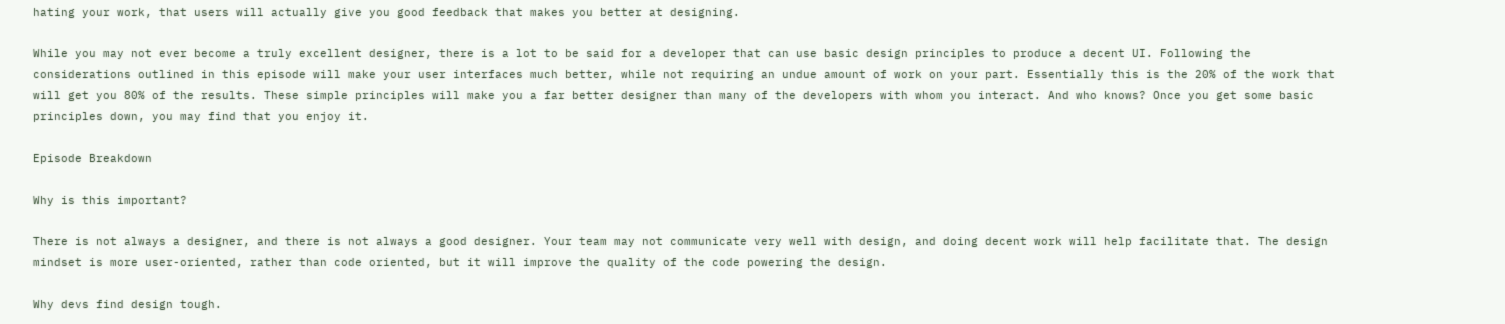hating your work, that users will actually give you good feedback that makes you better at designing.

While you may not ever become a truly excellent designer, there is a lot to be said for a developer that can use basic design principles to produce a decent UI. Following the considerations outlined in this episode will make your user interfaces much better, while not requiring an undue amount of work on your part. Essentially this is the 20% of the work that will get you 80% of the results. These simple principles will make you a far better designer than many of the developers with whom you interact. And who knows? Once you get some basic principles down, you may find that you enjoy it.

Episode Breakdown

Why is this important?

There is not always a designer, and there is not always a good designer. Your team may not communicate very well with design, and doing decent work will help facilitate that. The design mindset is more user-oriented, rather than code oriented, but it will improve the quality of the code powering the design.

Why devs find design tough.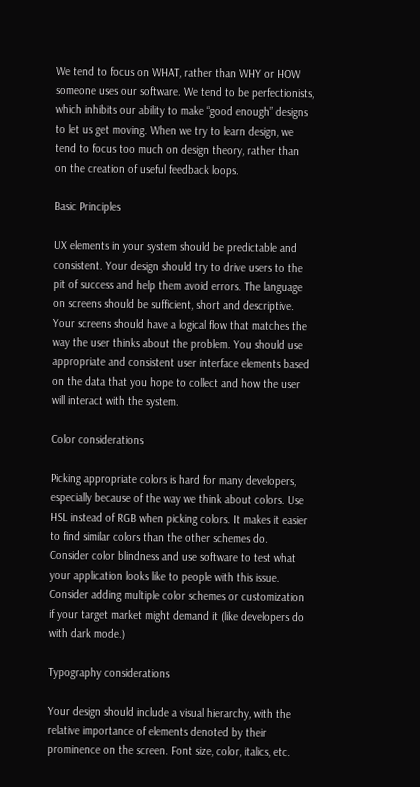We tend to focus on WHAT, rather than WHY or HOW someone uses our software. We tend to be perfectionists, which inhibits our ability to make “good enough” designs to let us get moving. When we try to learn design, we tend to focus too much on design theory, rather than on the creation of useful feedback loops.

Basic Principles

UX elements in your system should be predictable and consistent. Your design should try to drive users to the pit of success and help them avoid errors. The language on screens should be sufficient, short and descriptive. Your screens should have a logical flow that matches the way the user thinks about the problem. You should use appropriate and consistent user interface elements based on the data that you hope to collect and how the user will interact with the system.

Color considerations

Picking appropriate colors is hard for many developers, especially because of the way we think about colors. Use HSL instead of RGB when picking colors. It makes it easier to find similar colors than the other schemes do. Consider color blindness and use software to test what your application looks like to people with this issue. Consider adding multiple color schemes or customization if your target market might demand it (like developers do with dark mode.)

Typography considerations

Your design should include a visual hierarchy, with the relative importance of elements denoted by their prominence on the screen. Font size, color, italics, etc.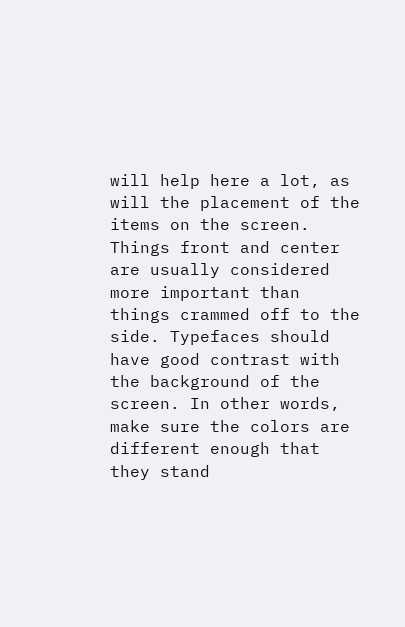will help here a lot, as will the placement of the items on the screen. Things front and center are usually considered more important than things crammed off to the side. Typefaces should have good contrast with the background of the screen. In other words, make sure the colors are different enough that they stand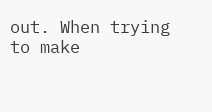out. When trying to make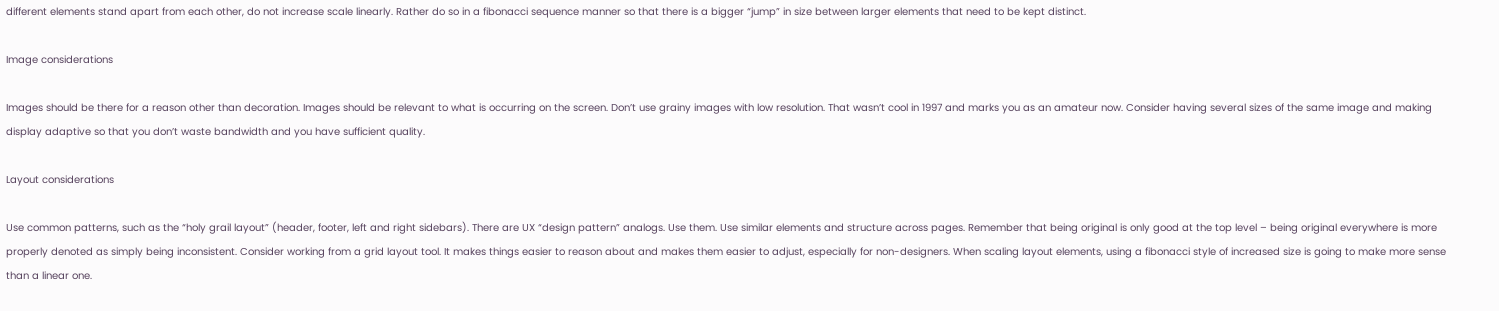different elements stand apart from each other, do not increase scale linearly. Rather do so in a fibonacci sequence manner so that there is a bigger “jump” in size between larger elements that need to be kept distinct.

Image considerations

Images should be there for a reason other than decoration. Images should be relevant to what is occurring on the screen. Don’t use grainy images with low resolution. That wasn’t cool in 1997 and marks you as an amateur now. Consider having several sizes of the same image and making display adaptive so that you don’t waste bandwidth and you have sufficient quality.

Layout considerations

Use common patterns, such as the “holy grail layout” (header, footer, left and right sidebars). There are UX “design pattern” analogs. Use them. Use similar elements and structure across pages. Remember that being original is only good at the top level – being original everywhere is more properly denoted as simply being inconsistent. Consider working from a grid layout tool. It makes things easier to reason about and makes them easier to adjust, especially for non-designers. When scaling layout elements, using a fibonacci style of increased size is going to make more sense than a linear one.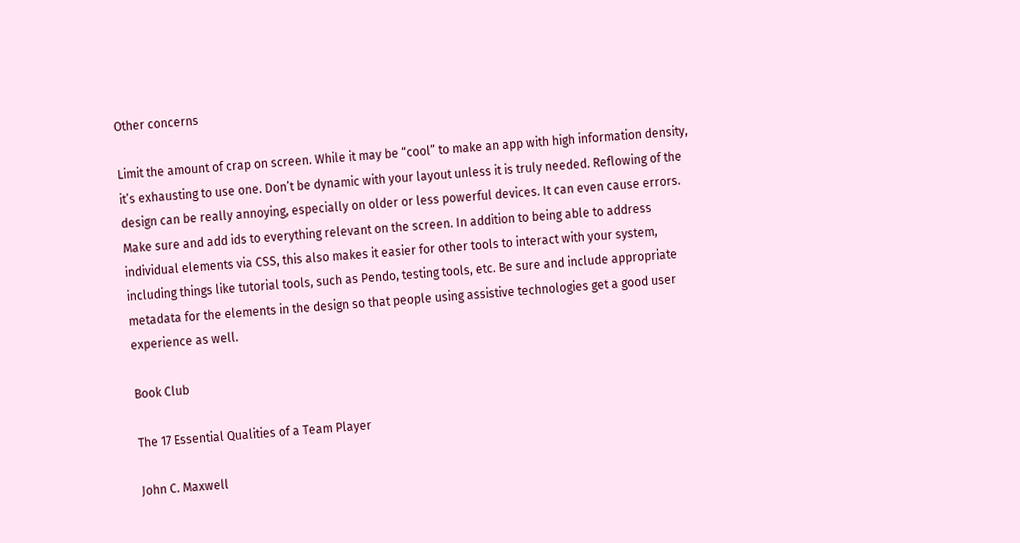Other concerns

Limit the amount of crap on screen. While it may be “cool” to make an app with high information density, it’s exhausting to use one. Don’t be dynamic with your layout unless it is truly needed. Reflowing of the design can be really annoying, especially on older or less powerful devices. It can even cause errors. Make sure and add ids to everything relevant on the screen. In addition to being able to address individual elements via CSS, this also makes it easier for other tools to interact with your system, including things like tutorial tools, such as Pendo, testing tools, etc. Be sure and include appropriate metadata for the elements in the design so that people using assistive technologies get a good user experience as well.

Book Club

The 17 Essential Qualities of a Team Player

John C. Maxwell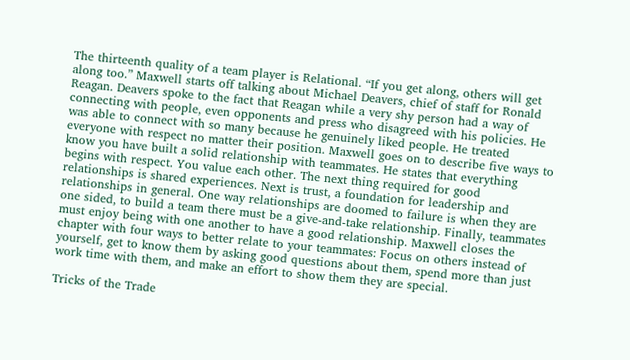The thirteenth quality of a team player is Relational. “If you get along, others will get along too.” Maxwell starts off talking about Michael Deavers, chief of staff for Ronald Reagan. Deavers spoke to the fact that Reagan while a very shy person had a way of connecting with people, even opponents and press who disagreed with his policies. He was able to connect with so many because he genuinely liked people. He treated everyone with respect no matter their position. Maxwell goes on to describe five ways to know you have built a solid relationship with teammates. He states that everything begins with respect. You value each other. The next thing required for good relationships is shared experiences. Next is trust, a foundation for leadership and relationships in general. One way relationships are doomed to failure is when they are one sided, to build a team there must be a give-and-take relationship. Finally, teammates must enjoy being with one another to have a good relationship. Maxwell closes the chapter with four ways to better relate to your teammates: Focus on others instead of yourself, get to know them by asking good questions about them, spend more than just work time with them, and make an effort to show them they are special.

Tricks of the Trade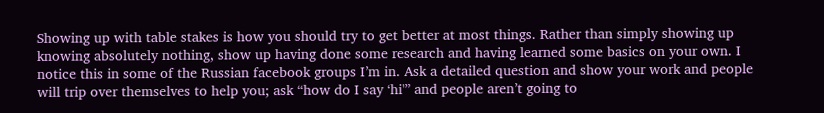Showing up with table stakes is how you should try to get better at most things. Rather than simply showing up knowing absolutely nothing, show up having done some research and having learned some basics on your own. I notice this in some of the Russian facebook groups I’m in. Ask a detailed question and show your work and people will trip over themselves to help you; ask “how do I say ‘hi'” and people aren’t going to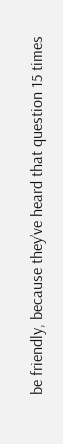be friendly, because they’ve heard that question 15 times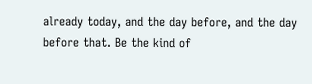already today, and the day before, and the day before that. Be the kind of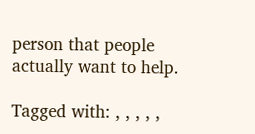person that people actually want to help.

Tagged with: , , , , ,